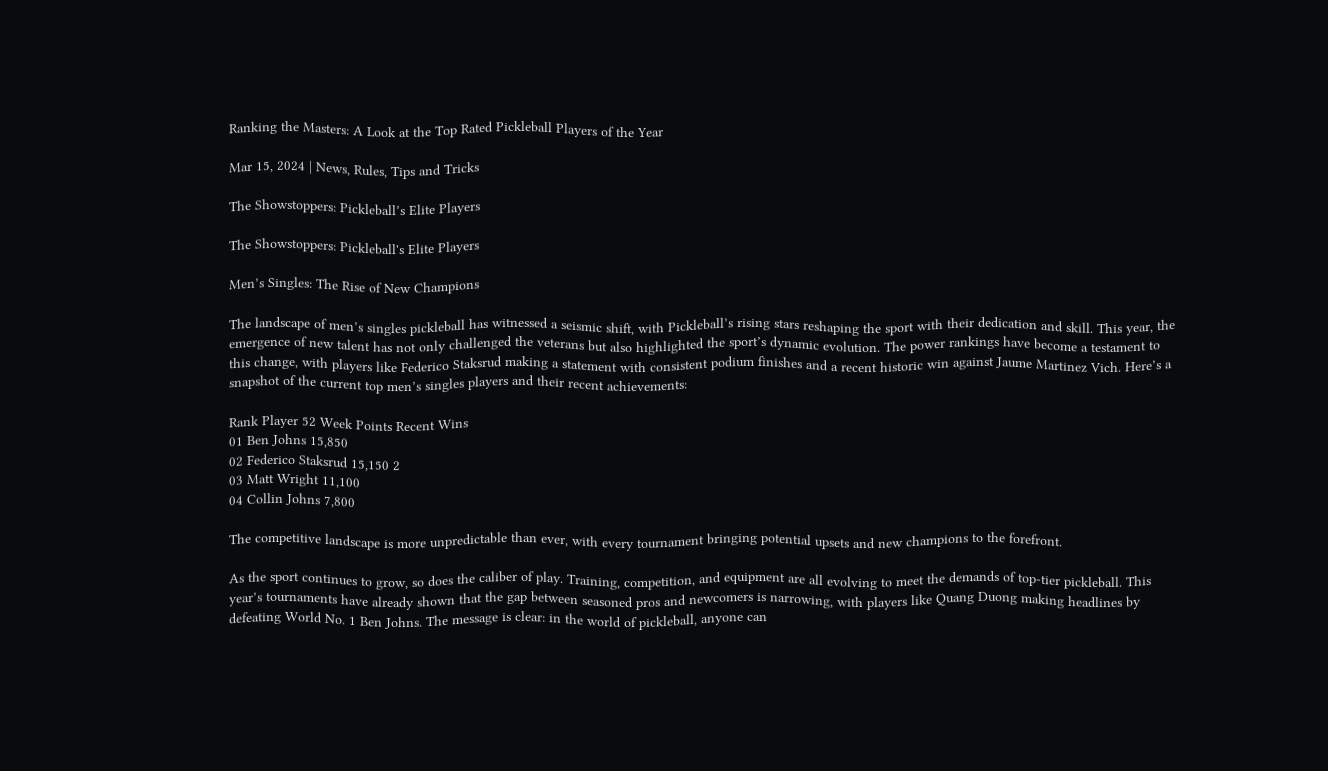Ranking the Masters: A Look at the Top Rated Pickleball Players of the Year

Mar 15, 2024 | News, Rules, Tips and Tricks

The Showstoppers: Pickleball’s Elite Players

The Showstoppers: Pickleball's Elite Players

Men’s Singles: The Rise of New Champions

The landscape of men’s singles pickleball has witnessed a seismic shift, with Pickleball’s rising stars reshaping the sport with their dedication and skill. This year, the emergence of new talent has not only challenged the veterans but also highlighted the sport’s dynamic evolution. The power rankings have become a testament to this change, with players like Federico Staksrud making a statement with consistent podium finishes and a recent historic win against Jaume Martinez Vich. Here’s a snapshot of the current top men’s singles players and their recent achievements:

Rank Player 52 Week Points Recent Wins
01 Ben Johns 15,850
02 Federico Staksrud 15,150 2
03 Matt Wright 11,100
04 Collin Johns 7,800

The competitive landscape is more unpredictable than ever, with every tournament bringing potential upsets and new champions to the forefront.

As the sport continues to grow, so does the caliber of play. Training, competition, and equipment are all evolving to meet the demands of top-tier pickleball. This year’s tournaments have already shown that the gap between seasoned pros and newcomers is narrowing, with players like Quang Duong making headlines by defeating World No. 1 Ben Johns. The message is clear: in the world of pickleball, anyone can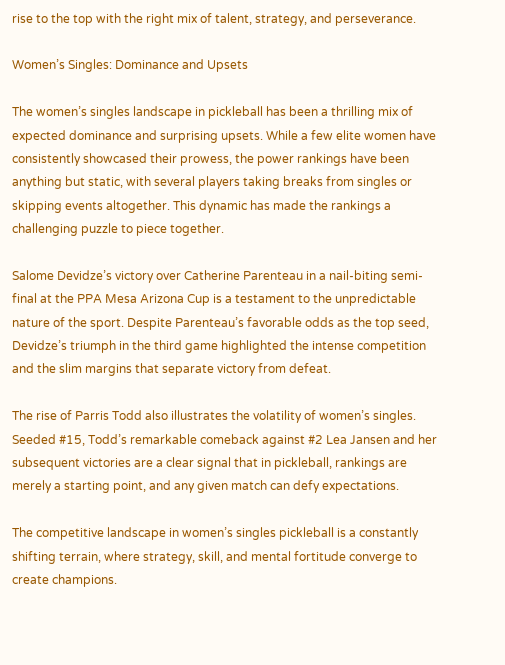rise to the top with the right mix of talent, strategy, and perseverance.

Women’s Singles: Dominance and Upsets

The women’s singles landscape in pickleball has been a thrilling mix of expected dominance and surprising upsets. While a few elite women have consistently showcased their prowess, the power rankings have been anything but static, with several players taking breaks from singles or skipping events altogether. This dynamic has made the rankings a challenging puzzle to piece together.

Salome Devidze’s victory over Catherine Parenteau in a nail-biting semi-final at the PPA Mesa Arizona Cup is a testament to the unpredictable nature of the sport. Despite Parenteau’s favorable odds as the top seed, Devidze’s triumph in the third game highlighted the intense competition and the slim margins that separate victory from defeat.

The rise of Parris Todd also illustrates the volatility of women’s singles. Seeded #15, Todd’s remarkable comeback against #2 Lea Jansen and her subsequent victories are a clear signal that in pickleball, rankings are merely a starting point, and any given match can defy expectations.

The competitive landscape in women’s singles pickleball is a constantly shifting terrain, where strategy, skill, and mental fortitude converge to create champions.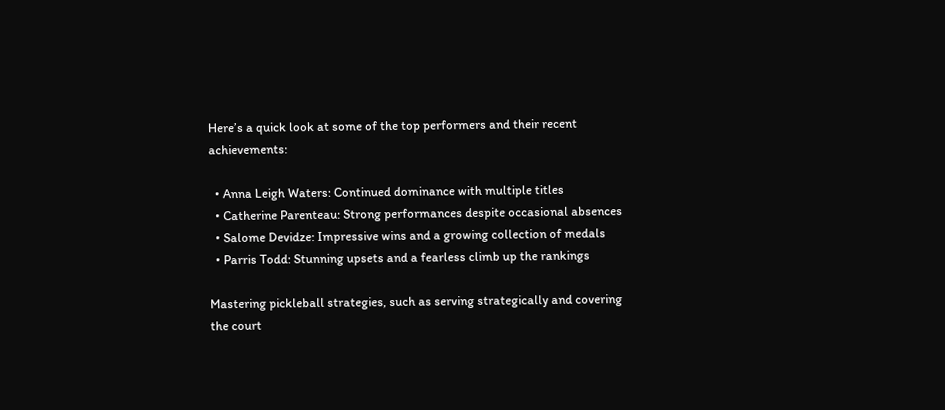Here’s a quick look at some of the top performers and their recent achievements:

  • Anna Leigh Waters: Continued dominance with multiple titles
  • Catherine Parenteau: Strong performances despite occasional absences
  • Salome Devidze: Impressive wins and a growing collection of medals
  • Parris Todd: Stunning upsets and a fearless climb up the rankings

Mastering pickleball strategies, such as serving strategically and covering the court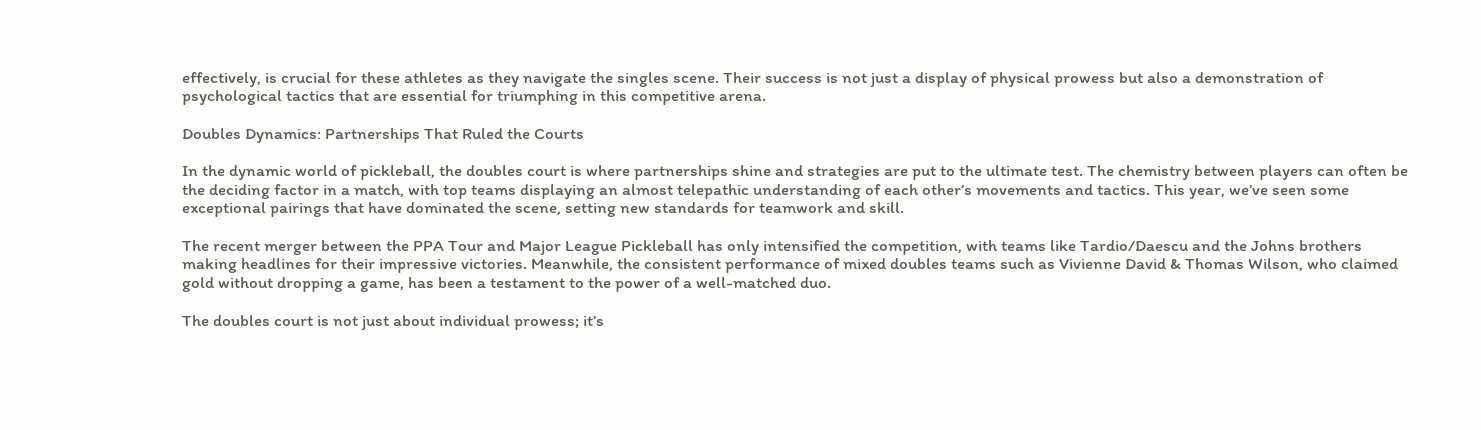effectively, is crucial for these athletes as they navigate the singles scene. Their success is not just a display of physical prowess but also a demonstration of psychological tactics that are essential for triumphing in this competitive arena.

Doubles Dynamics: Partnerships That Ruled the Courts

In the dynamic world of pickleball, the doubles court is where partnerships shine and strategies are put to the ultimate test. The chemistry between players can often be the deciding factor in a match, with top teams displaying an almost telepathic understanding of each other’s movements and tactics. This year, we’ve seen some exceptional pairings that have dominated the scene, setting new standards for teamwork and skill.

The recent merger between the PPA Tour and Major League Pickleball has only intensified the competition, with teams like Tardio/Daescu and the Johns brothers making headlines for their impressive victories. Meanwhile, the consistent performance of mixed doubles teams such as Vivienne David & Thomas Wilson, who claimed gold without dropping a game, has been a testament to the power of a well-matched duo.

The doubles court is not just about individual prowess; it’s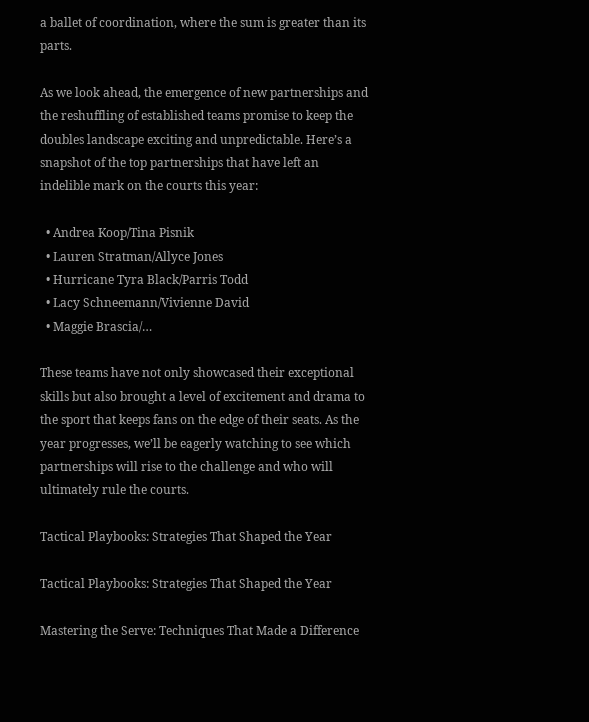a ballet of coordination, where the sum is greater than its parts.

As we look ahead, the emergence of new partnerships and the reshuffling of established teams promise to keep the doubles landscape exciting and unpredictable. Here’s a snapshot of the top partnerships that have left an indelible mark on the courts this year:

  • Andrea Koop/Tina Pisnik
  • Lauren Stratman/Allyce Jones
  • Hurricane Tyra Black/Parris Todd
  • Lacy Schneemann/Vivienne David
  • Maggie Brascia/…

These teams have not only showcased their exceptional skills but also brought a level of excitement and drama to the sport that keeps fans on the edge of their seats. As the year progresses, we’ll be eagerly watching to see which partnerships will rise to the challenge and who will ultimately rule the courts.

Tactical Playbooks: Strategies That Shaped the Year

Tactical Playbooks: Strategies That Shaped the Year

Mastering the Serve: Techniques That Made a Difference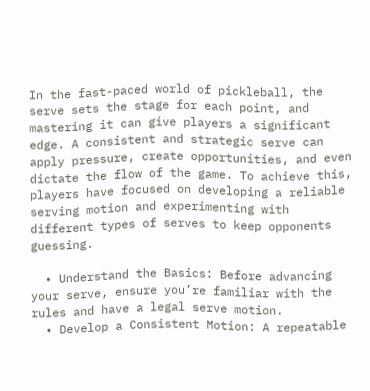In the fast-paced world of pickleball, the serve sets the stage for each point, and mastering it can give players a significant edge. A consistent and strategic serve can apply pressure, create opportunities, and even dictate the flow of the game. To achieve this, players have focused on developing a reliable serving motion and experimenting with different types of serves to keep opponents guessing.

  • Understand the Basics: Before advancing your serve, ensure you’re familiar with the rules and have a legal serve motion.
  • Develop a Consistent Motion: A repeatable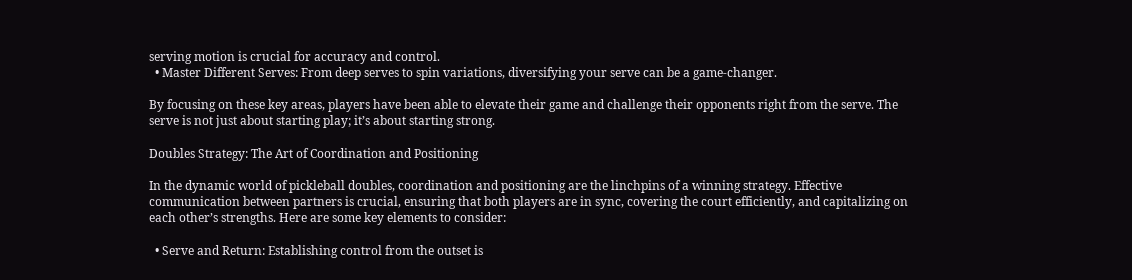serving motion is crucial for accuracy and control.
  • Master Different Serves: From deep serves to spin variations, diversifying your serve can be a game-changer.

By focusing on these key areas, players have been able to elevate their game and challenge their opponents right from the serve. The serve is not just about starting play; it’s about starting strong.

Doubles Strategy: The Art of Coordination and Positioning

In the dynamic world of pickleball doubles, coordination and positioning are the linchpins of a winning strategy. Effective communication between partners is crucial, ensuring that both players are in sync, covering the court efficiently, and capitalizing on each other’s strengths. Here are some key elements to consider:

  • Serve and Return: Establishing control from the outset is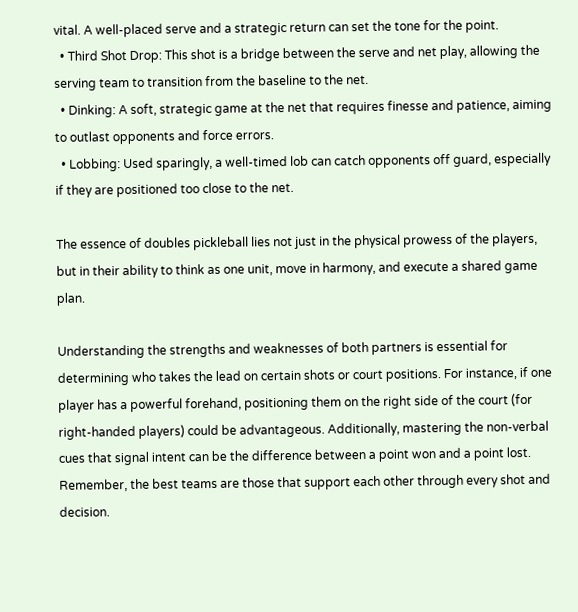vital. A well-placed serve and a strategic return can set the tone for the point.
  • Third Shot Drop: This shot is a bridge between the serve and net play, allowing the serving team to transition from the baseline to the net.
  • Dinking: A soft, strategic game at the net that requires finesse and patience, aiming to outlast opponents and force errors.
  • Lobbing: Used sparingly, a well-timed lob can catch opponents off guard, especially if they are positioned too close to the net.

The essence of doubles pickleball lies not just in the physical prowess of the players, but in their ability to think as one unit, move in harmony, and execute a shared game plan.

Understanding the strengths and weaknesses of both partners is essential for determining who takes the lead on certain shots or court positions. For instance, if one player has a powerful forehand, positioning them on the right side of the court (for right-handed players) could be advantageous. Additionally, mastering the non-verbal cues that signal intent can be the difference between a point won and a point lost. Remember, the best teams are those that support each other through every shot and decision.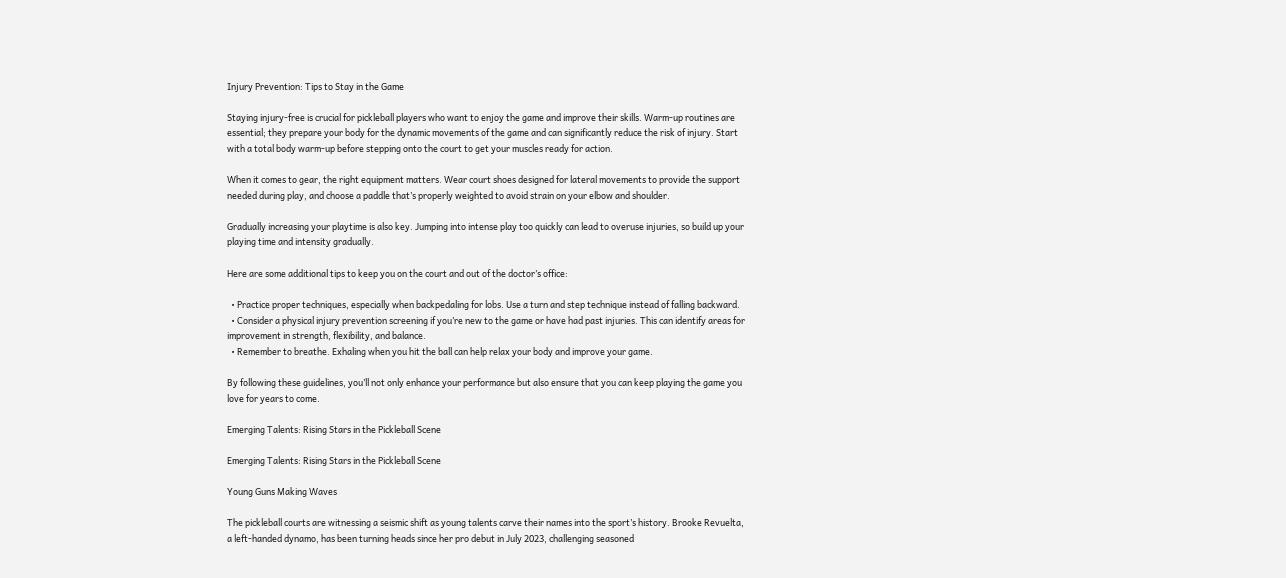Injury Prevention: Tips to Stay in the Game

Staying injury-free is crucial for pickleball players who want to enjoy the game and improve their skills. Warm-up routines are essential; they prepare your body for the dynamic movements of the game and can significantly reduce the risk of injury. Start with a total body warm-up before stepping onto the court to get your muscles ready for action.

When it comes to gear, the right equipment matters. Wear court shoes designed for lateral movements to provide the support needed during play, and choose a paddle that’s properly weighted to avoid strain on your elbow and shoulder.

Gradually increasing your playtime is also key. Jumping into intense play too quickly can lead to overuse injuries, so build up your playing time and intensity gradually.

Here are some additional tips to keep you on the court and out of the doctor’s office:

  • Practice proper techniques, especially when backpedaling for lobs. Use a turn and step technique instead of falling backward.
  • Consider a physical injury prevention screening if you’re new to the game or have had past injuries. This can identify areas for improvement in strength, flexibility, and balance.
  • Remember to breathe. Exhaling when you hit the ball can help relax your body and improve your game.

By following these guidelines, you’ll not only enhance your performance but also ensure that you can keep playing the game you love for years to come.

Emerging Talents: Rising Stars in the Pickleball Scene

Emerging Talents: Rising Stars in the Pickleball Scene

Young Guns Making Waves

The pickleball courts are witnessing a seismic shift as young talents carve their names into the sport’s history. Brooke Revuelta, a left-handed dynamo, has been turning heads since her pro debut in July 2023, challenging seasoned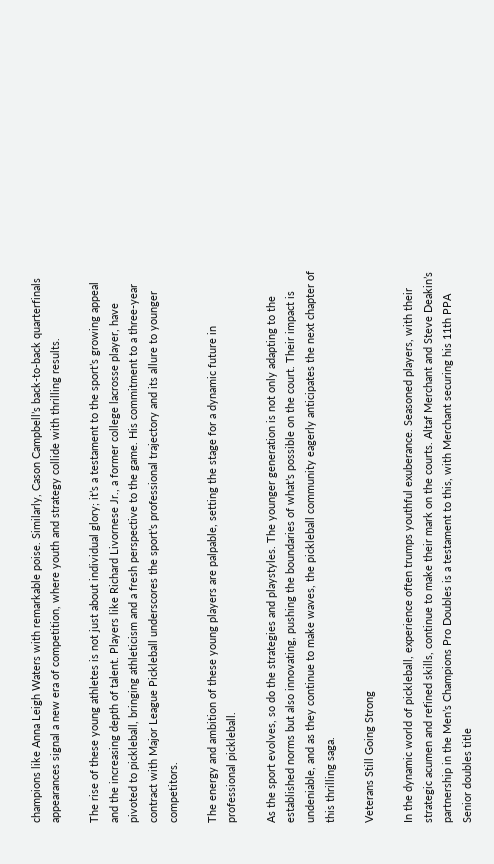champions like Anna Leigh Waters with remarkable poise. Similarly, Cason Campbell’s back-to-back quarterfinals appearances signal a new era of competition, where youth and strategy collide with thrilling results.

The rise of these young athletes is not just about individual glory; it’s a testament to the sport’s growing appeal and the increasing depth of talent. Players like Richard Livornese Jr., a former college lacrosse player, have pivoted to pickleball, bringing athleticism and a fresh perspective to the game. His commitment to a three-year contract with Major League Pickleball underscores the sport’s professional trajectory and its allure to younger competitors.

The energy and ambition of these young players are palpable, setting the stage for a dynamic future in professional pickleball.

As the sport evolves, so do the strategies and playstyles. The younger generation is not only adapting to the established norms but also innovating, pushing the boundaries of what’s possible on the court. Their impact is undeniable, and as they continue to make waves, the pickleball community eagerly anticipates the next chapter of this thrilling saga.

Veterans Still Going Strong

In the dynamic world of pickleball, experience often trumps youthful exuberance. Seasoned players, with their strategic acumen and refined skills, continue to make their mark on the courts. Altaf Merchant and Steve Deakin’s partnership in the Men’s Champions Pro Doubles is a testament to this, with Merchant securing his 11th PPA Senior doubles title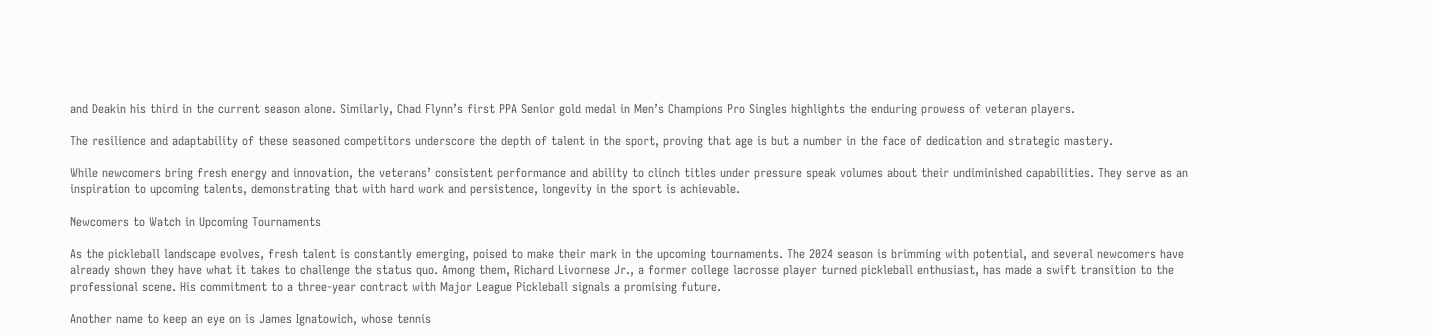and Deakin his third in the current season alone. Similarly, Chad Flynn’s first PPA Senior gold medal in Men’s Champions Pro Singles highlights the enduring prowess of veteran players.

The resilience and adaptability of these seasoned competitors underscore the depth of talent in the sport, proving that age is but a number in the face of dedication and strategic mastery.

While newcomers bring fresh energy and innovation, the veterans’ consistent performance and ability to clinch titles under pressure speak volumes about their undiminished capabilities. They serve as an inspiration to upcoming talents, demonstrating that with hard work and persistence, longevity in the sport is achievable.

Newcomers to Watch in Upcoming Tournaments

As the pickleball landscape evolves, fresh talent is constantly emerging, poised to make their mark in the upcoming tournaments. The 2024 season is brimming with potential, and several newcomers have already shown they have what it takes to challenge the status quo. Among them, Richard Livornese Jr., a former college lacrosse player turned pickleball enthusiast, has made a swift transition to the professional scene. His commitment to a three-year contract with Major League Pickleball signals a promising future.

Another name to keep an eye on is James Ignatowich, whose tennis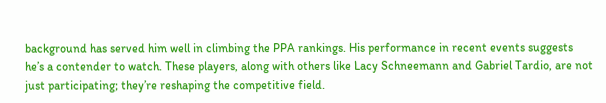background has served him well in climbing the PPA rankings. His performance in recent events suggests he’s a contender to watch. These players, along with others like Lacy Schneemann and Gabriel Tardio, are not just participating; they’re reshaping the competitive field.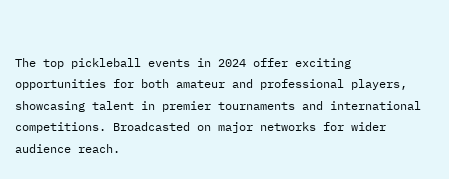The top pickleball events in 2024 offer exciting opportunities for both amateur and professional players, showcasing talent in premier tournaments and international competitions. Broadcasted on major networks for wider audience reach.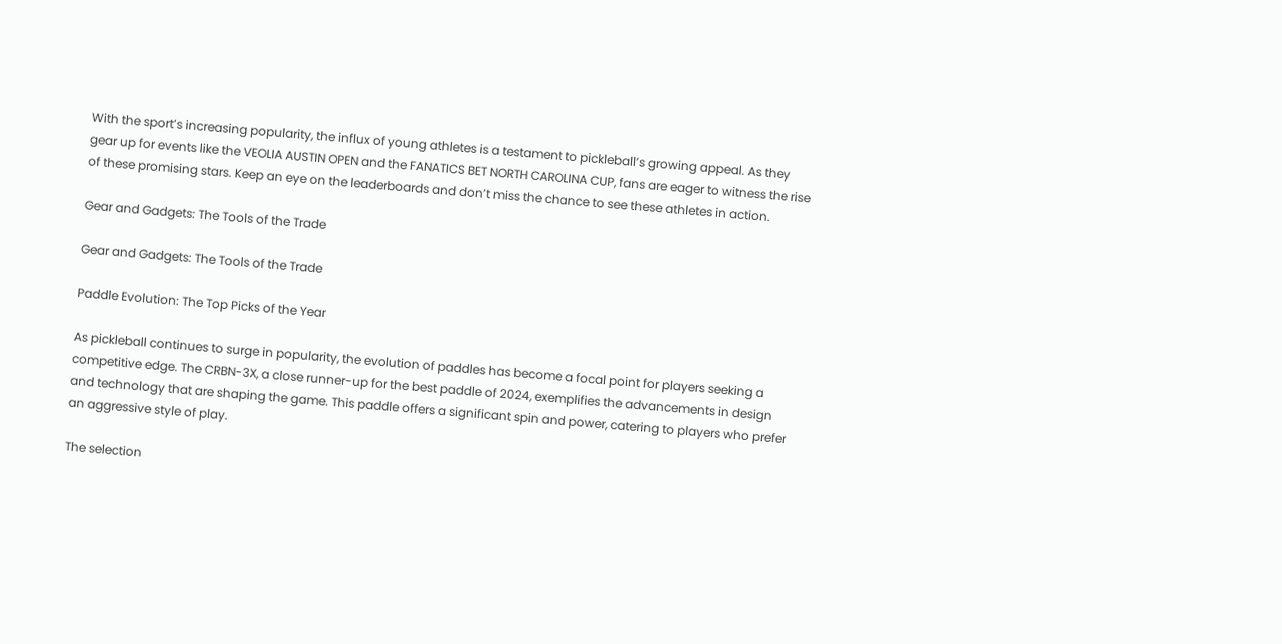With the sport’s increasing popularity, the influx of young athletes is a testament to pickleball’s growing appeal. As they gear up for events like the VEOLIA AUSTIN OPEN and the FANATICS BET NORTH CAROLINA CUP, fans are eager to witness the rise of these promising stars. Keep an eye on the leaderboards and don’t miss the chance to see these athletes in action.

Gear and Gadgets: The Tools of the Trade

Gear and Gadgets: The Tools of the Trade

Paddle Evolution: The Top Picks of the Year

As pickleball continues to surge in popularity, the evolution of paddles has become a focal point for players seeking a competitive edge. The CRBN-3X, a close runner-up for the best paddle of 2024, exemplifies the advancements in design and technology that are shaping the game. This paddle offers a significant spin and power, catering to players who prefer an aggressive style of play.

The selection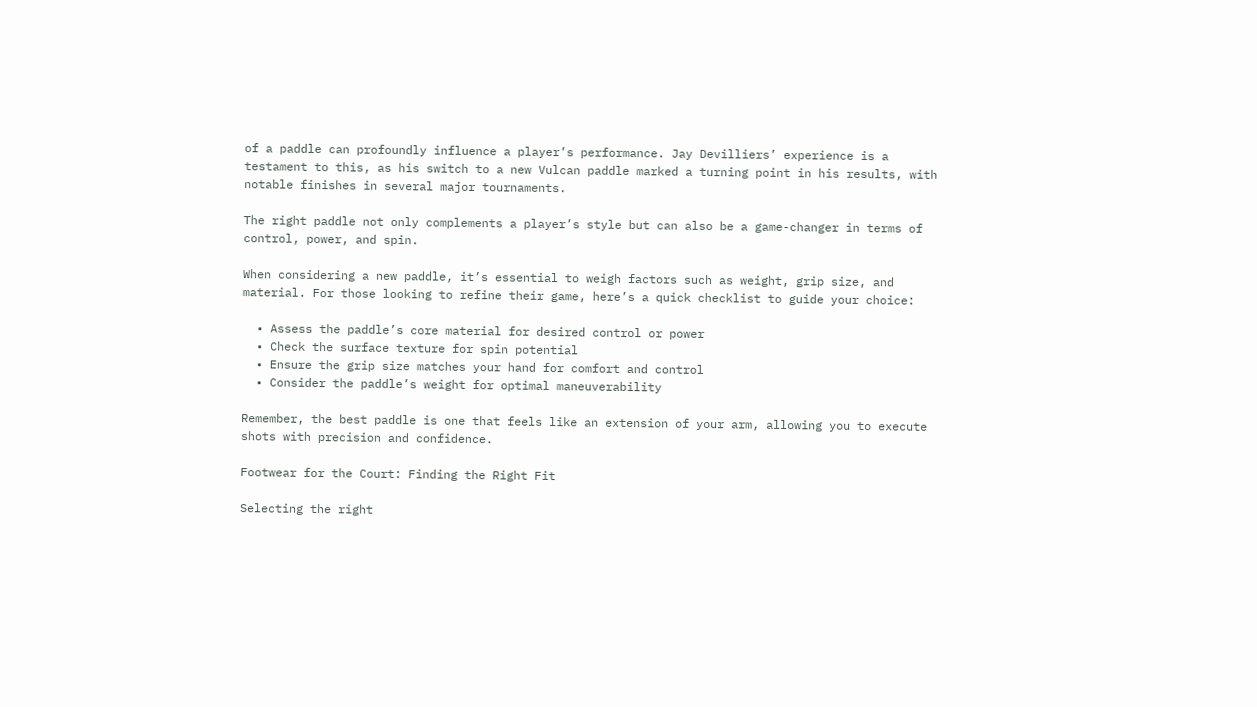of a paddle can profoundly influence a player’s performance. Jay Devilliers’ experience is a testament to this, as his switch to a new Vulcan paddle marked a turning point in his results, with notable finishes in several major tournaments.

The right paddle not only complements a player’s style but can also be a game-changer in terms of control, power, and spin.

When considering a new paddle, it’s essential to weigh factors such as weight, grip size, and material. For those looking to refine their game, here’s a quick checklist to guide your choice:

  • Assess the paddle’s core material for desired control or power
  • Check the surface texture for spin potential
  • Ensure the grip size matches your hand for comfort and control
  • Consider the paddle’s weight for optimal maneuverability

Remember, the best paddle is one that feels like an extension of your arm, allowing you to execute shots with precision and confidence.

Footwear for the Court: Finding the Right Fit

Selecting the right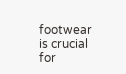footwear is crucial for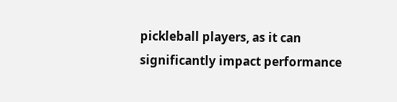pickleball players, as it can significantly impact performance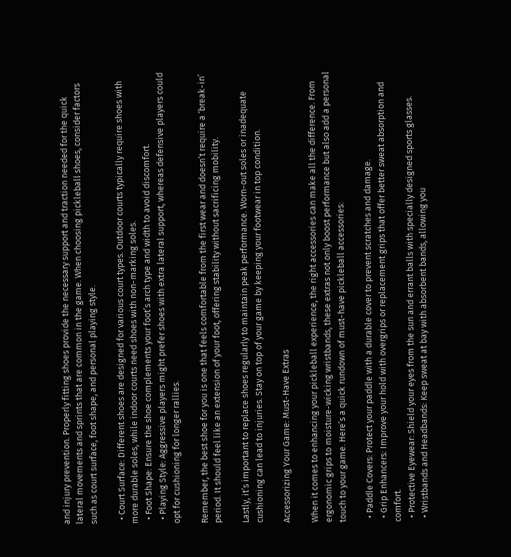and injury prevention. Properly fitting shoes provide the necessary support and traction needed for the quick lateral movements and sprints that are common in the game. When choosing pickleball shoes, consider factors such as court surface, foot shape, and personal playing style.

  • Court Surface: Different shoes are designed for various court types. Outdoor courts typically require shoes with more durable soles, while indoor courts need shoes with non-marking soles.
  • Foot Shape: Ensure the shoe complements your foot’s arch type and width to avoid discomfort.
  • Playing Style: Aggressive players might prefer shoes with extra lateral support, whereas defensive players could opt for cushioning for longer rallies.

Remember, the best shoe for you is one that feels comfortable from the first wear and doesn’t require a ‘break-in’ period. It should feel like an extension of your foot, offering stability without sacrificing mobility.

Lastly, it’s important to replace shoes regularly to maintain peak performance. Worn-out soles or inadequate cushioning can lead to injuries. Stay on top of your game by keeping your footwear in top condition.

Accessorizing Your Game: Must-Have Extras

When it comes to enhancing your pickleball experience, the right accessories can make all the difference. From ergonomic grips to moisture-wicking wristbands, these extras not only boost performance but also add a personal touch to your game. Here’s a quick rundown of must-have pickleball accessories:

  • Paddle Covers: Protect your paddle with a durable cover to prevent scratches and damage.
  • Grip Enhancers: Improve your hold with overgrips or replacement grips that offer better sweat absorption and comfort.
  • Protective Eyewear: Shield your eyes from the sun and errant balls with specially designed sports glasses.
  • Wristbands and Headbands: Keep sweat at bay with absorbent bands, allowing you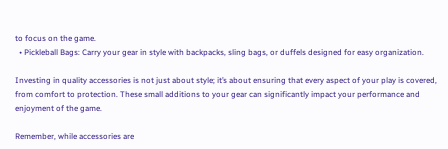to focus on the game.
  • Pickleball Bags: Carry your gear in style with backpacks, sling bags, or duffels designed for easy organization.

Investing in quality accessories is not just about style; it’s about ensuring that every aspect of your play is covered, from comfort to protection. These small additions to your gear can significantly impact your performance and enjoyment of the game.

Remember, while accessories are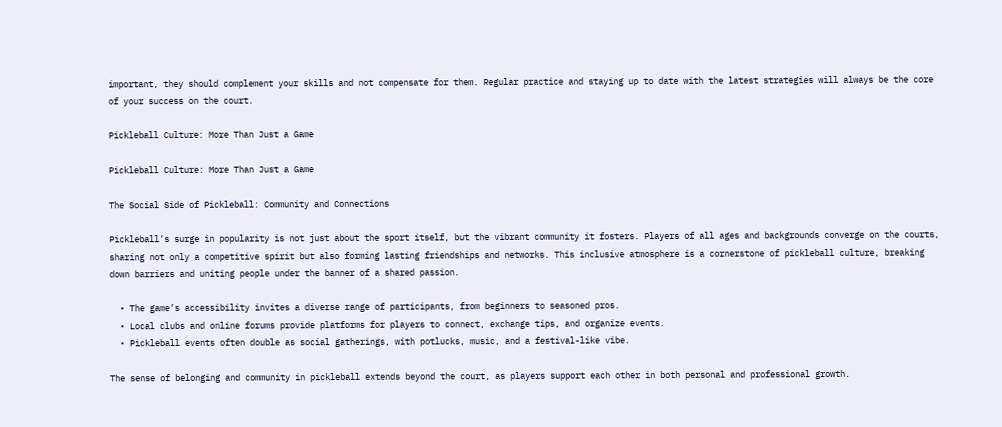important, they should complement your skills and not compensate for them. Regular practice and staying up to date with the latest strategies will always be the core of your success on the court.

Pickleball Culture: More Than Just a Game

Pickleball Culture: More Than Just a Game

The Social Side of Pickleball: Community and Connections

Pickleball’s surge in popularity is not just about the sport itself, but the vibrant community it fosters. Players of all ages and backgrounds converge on the courts, sharing not only a competitive spirit but also forming lasting friendships and networks. This inclusive atmosphere is a cornerstone of pickleball culture, breaking down barriers and uniting people under the banner of a shared passion.

  • The game’s accessibility invites a diverse range of participants, from beginners to seasoned pros.
  • Local clubs and online forums provide platforms for players to connect, exchange tips, and organize events.
  • Pickleball events often double as social gatherings, with potlucks, music, and a festival-like vibe.

The sense of belonging and community in pickleball extends beyond the court, as players support each other in both personal and professional growth.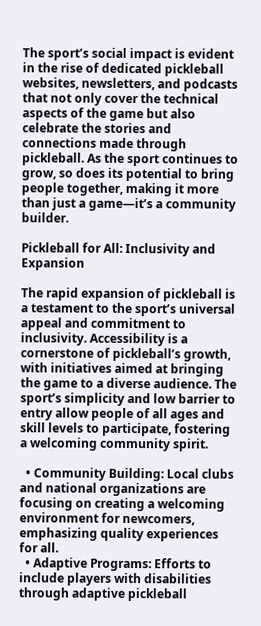The sport’s social impact is evident in the rise of dedicated pickleball websites, newsletters, and podcasts that not only cover the technical aspects of the game but also celebrate the stories and connections made through pickleball. As the sport continues to grow, so does its potential to bring people together, making it more than just a game—it’s a community builder.

Pickleball for All: Inclusivity and Expansion

The rapid expansion of pickleball is a testament to the sport’s universal appeal and commitment to inclusivity. Accessibility is a cornerstone of pickleball’s growth, with initiatives aimed at bringing the game to a diverse audience. The sport’s simplicity and low barrier to entry allow people of all ages and skill levels to participate, fostering a welcoming community spirit.

  • Community Building: Local clubs and national organizations are focusing on creating a welcoming environment for newcomers, emphasizing quality experiences for all.
  • Adaptive Programs: Efforts to include players with disabilities through adaptive pickleball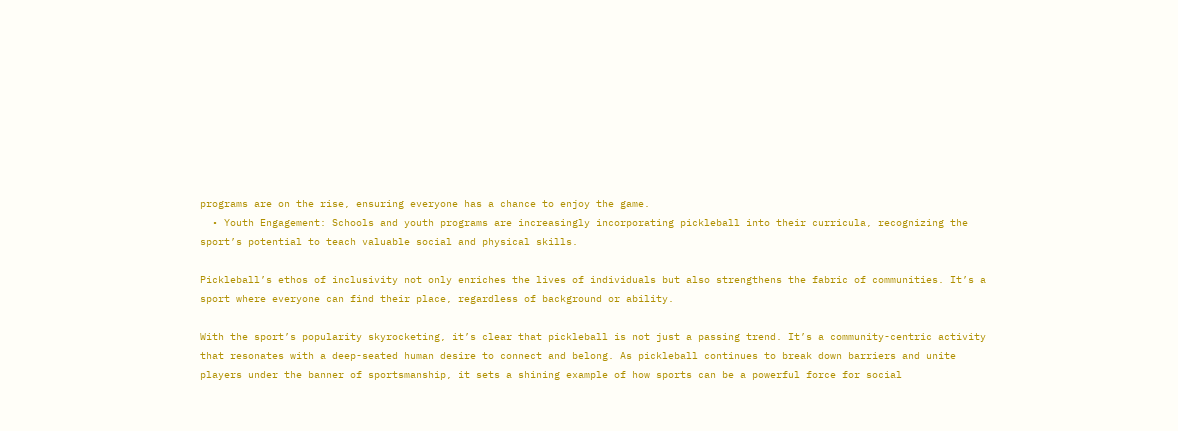programs are on the rise, ensuring everyone has a chance to enjoy the game.
  • Youth Engagement: Schools and youth programs are increasingly incorporating pickleball into their curricula, recognizing the sport’s potential to teach valuable social and physical skills.

Pickleball’s ethos of inclusivity not only enriches the lives of individuals but also strengthens the fabric of communities. It’s a sport where everyone can find their place, regardless of background or ability.

With the sport’s popularity skyrocketing, it’s clear that pickleball is not just a passing trend. It’s a community-centric activity that resonates with a deep-seated human desire to connect and belong. As pickleball continues to break down barriers and unite players under the banner of sportsmanship, it sets a shining example of how sports can be a powerful force for social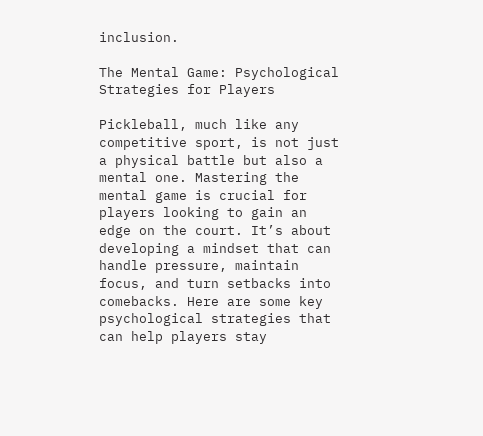inclusion.

The Mental Game: Psychological Strategies for Players

Pickleball, much like any competitive sport, is not just a physical battle but also a mental one. Mastering the mental game is crucial for players looking to gain an edge on the court. It’s about developing a mindset that can handle pressure, maintain focus, and turn setbacks into comebacks. Here are some key psychological strategies that can help players stay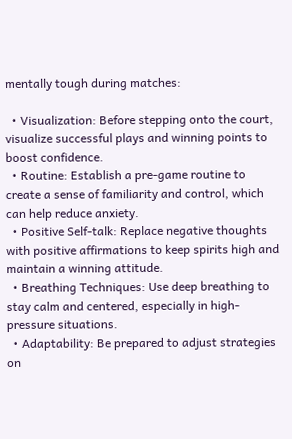mentally tough during matches:

  • Visualization: Before stepping onto the court, visualize successful plays and winning points to boost confidence.
  • Routine: Establish a pre-game routine to create a sense of familiarity and control, which can help reduce anxiety.
  • Positive Self-talk: Replace negative thoughts with positive affirmations to keep spirits high and maintain a winning attitude.
  • Breathing Techniques: Use deep breathing to stay calm and centered, especially in high-pressure situations.
  • Adaptability: Be prepared to adjust strategies on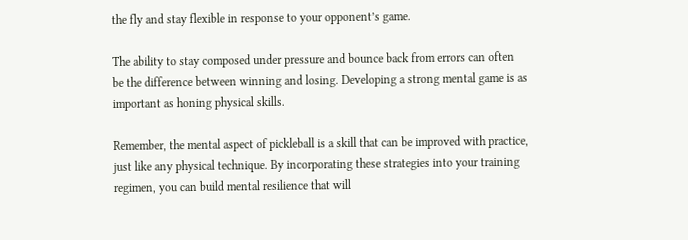the fly and stay flexible in response to your opponent’s game.

The ability to stay composed under pressure and bounce back from errors can often be the difference between winning and losing. Developing a strong mental game is as important as honing physical skills.

Remember, the mental aspect of pickleball is a skill that can be improved with practice, just like any physical technique. By incorporating these strategies into your training regimen, you can build mental resilience that will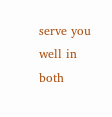serve you well in both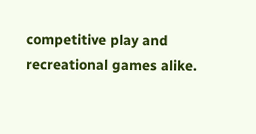competitive play and recreational games alike.